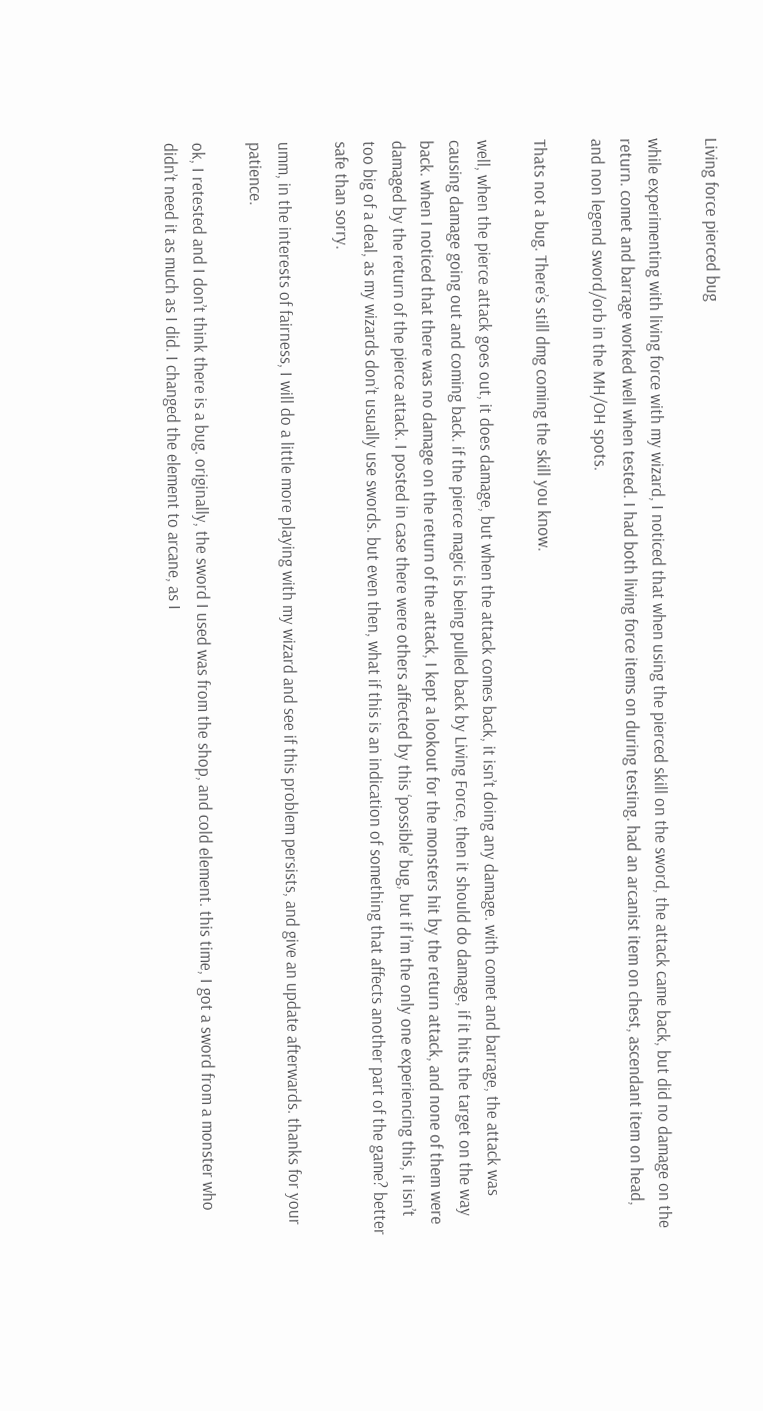Living force pierced bug

while experimenting with living force with my wizard, I noticed that when using the pierced skill on the sword, the attack came back, but did no damage on the return. comet and barrage worked well when tested. I had both living force items on during testing. had an arcanist item on chest, ascendant item on head, and non legend sword/orb in the MH/OH spots.

Thats not a bug. There’s still dmg coming the skill you know.

well, when the pierce attack goes out, it does damage, but when the attack comes back, it isn’t doing any damage. with comet and barrage, the attack was causing damage going out and coming back. if the pierce magic is being pulled back by Living Force, then it should do damage, if it hits the target on the way back. when I noticed that there was no damage on the return of the attack, I kept a lookout for the monsters hit by the return attack, and none of them were damaged by the return of the pierce attack. I posted in case there were others affected by this ‘possible’ bug, but if I’m the only one experiencing this, it isn’t too big of a deal, as my wizards don’t usually use swords. but even then, what if this is an indication of something that affects another part of the game? better safe than sorry.

umm, in the interests of fairness, I will do a little more playing with my wizard and see if this problem persists, and give an update afterwards. thanks for your patience.

ok, I retested and I don’t think there is a bug. originally, the sword I used was from the shop, and cold element. this time, I got a sword from a monster who didn’t need it as much as I did. I changed the element to arcane, as I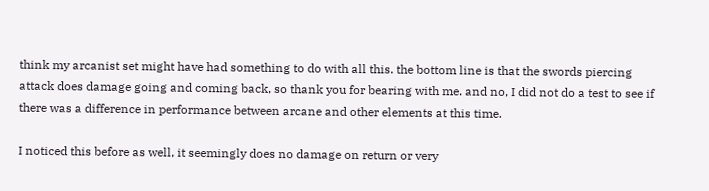think my arcanist set might have had something to do with all this. the bottom line is that the swords piercing attack does damage going and coming back, so thank you for bearing with me. and no, I did not do a test to see if there was a difference in performance between arcane and other elements at this time.

I noticed this before as well, it seemingly does no damage on return or very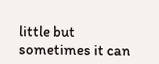little but sometimes it can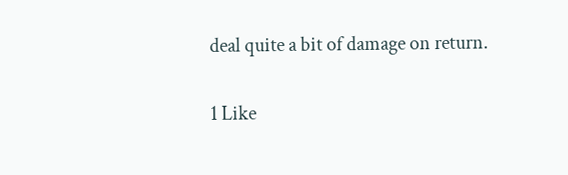deal quite a bit of damage on return.

1 Like